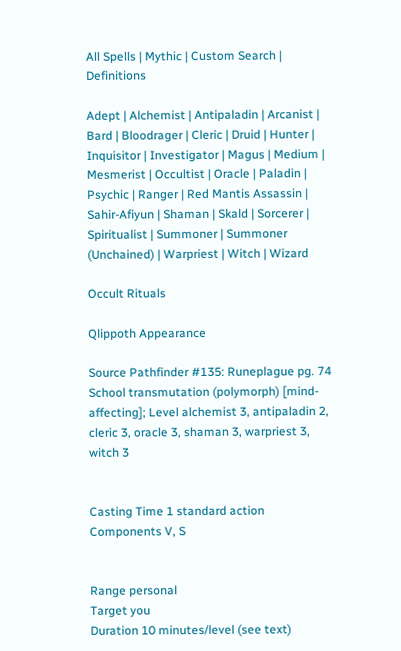All Spells | Mythic | Custom Search | Definitions

Adept | Alchemist | Antipaladin | Arcanist | Bard | Bloodrager | Cleric | Druid | Hunter | Inquisitor | Investigator | Magus | Medium | Mesmerist | Occultist | Oracle | Paladin | Psychic | Ranger | Red Mantis Assassin | Sahir-Afiyun | Shaman | Skald | Sorcerer | Spiritualist | Summoner | Summoner (Unchained) | Warpriest | Witch | Wizard

Occult Rituals

Qlippoth Appearance

Source Pathfinder #135: Runeplague pg. 74
School transmutation (polymorph) [mind-affecting]; Level alchemist 3, antipaladin 2, cleric 3, oracle 3, shaman 3, warpriest 3, witch 3


Casting Time 1 standard action
Components V, S


Range personal
Target you
Duration 10 minutes/level (see text)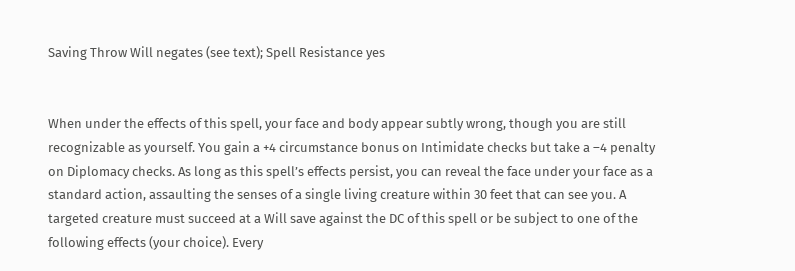Saving Throw Will negates (see text); Spell Resistance yes


When under the effects of this spell, your face and body appear subtly wrong, though you are still recognizable as yourself. You gain a +4 circumstance bonus on Intimidate checks but take a –4 penalty on Diplomacy checks. As long as this spell’s effects persist, you can reveal the face under your face as a standard action, assaulting the senses of a single living creature within 30 feet that can see you. A targeted creature must succeed at a Will save against the DC of this spell or be subject to one of the following effects (your choice). Every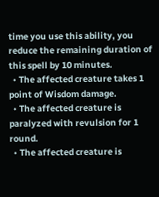time you use this ability, you reduce the remaining duration of this spell by 10 minutes.
  • The affected creature takes 1 point of Wisdom damage.
  • The affected creature is paralyzed with revulsion for 1 round.
  • The affected creature is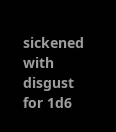sickened with disgust for 1d6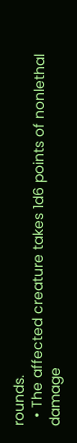rounds.
  • The affected creature takes 1d6 points of nonlethal damage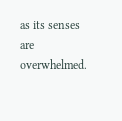as its senses are overwhelmed.